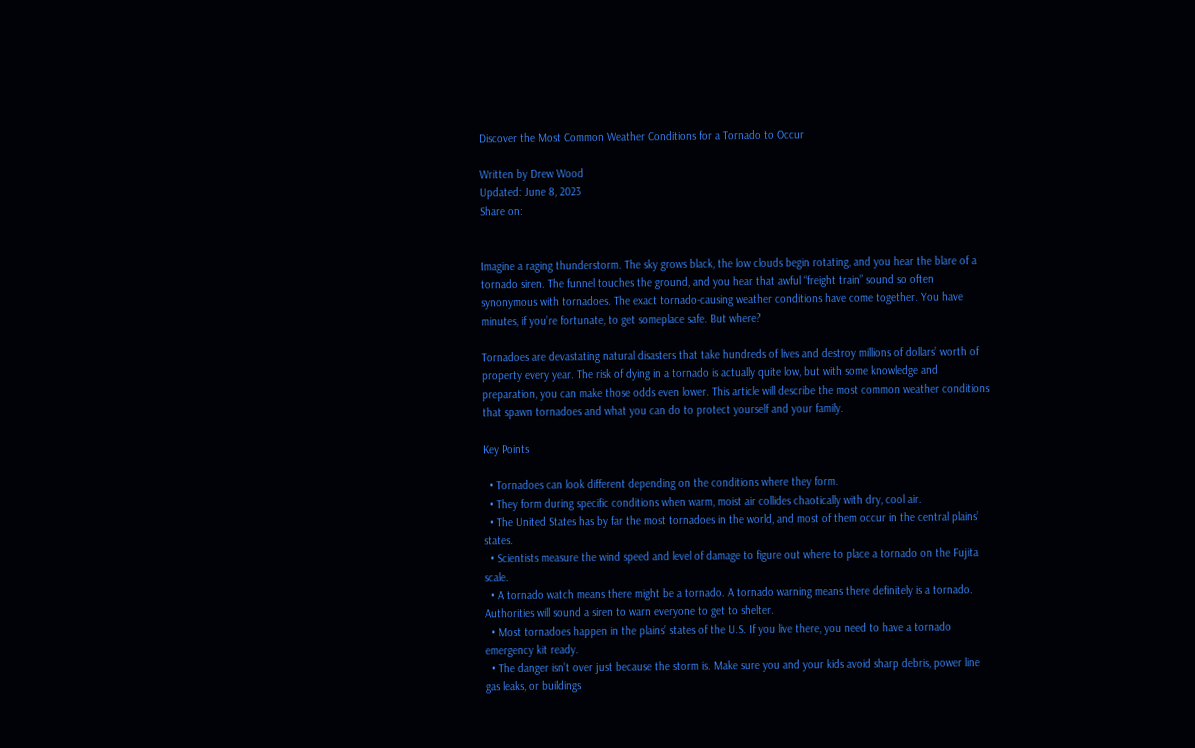Discover the Most Common Weather Conditions for a Tornado to Occur

Written by Drew Wood
Updated: June 8, 2023
Share on:


Imagine a raging thunderstorm. The sky grows black, the low clouds begin rotating, and you hear the blare of a tornado siren. The funnel touches the ground, and you hear that awful “freight train” sound so often synonymous with tornadoes. The exact tornado-causing weather conditions have come together. You have minutes, if you’re fortunate, to get someplace safe. But where?

Tornadoes are devastating natural disasters that take hundreds of lives and destroy millions of dollars’ worth of property every year. The risk of dying in a tornado is actually quite low, but with some knowledge and preparation, you can make those odds even lower. This article will describe the most common weather conditions that spawn tornadoes and what you can do to protect yourself and your family.

Key Points

  • Tornadoes can look different depending on the conditions where they form.
  • They form during specific conditions when warm, moist air collides chaotically with dry, cool air.
  • The United States has by far the most tornadoes in the world, and most of them occur in the central plains’ states.
  • Scientists measure the wind speed and level of damage to figure out where to place a tornado on the Fujita scale.
  • A tornado watch means there might be a tornado. A tornado warning means there definitely is a tornado. Authorities will sound a siren to warn everyone to get to shelter.
  • Most tornadoes happen in the plains’ states of the U.S. If you live there, you need to have a tornado emergency kit ready.
  • The danger isn’t over just because the storm is. Make sure you and your kids avoid sharp debris, power line gas leaks, or buildings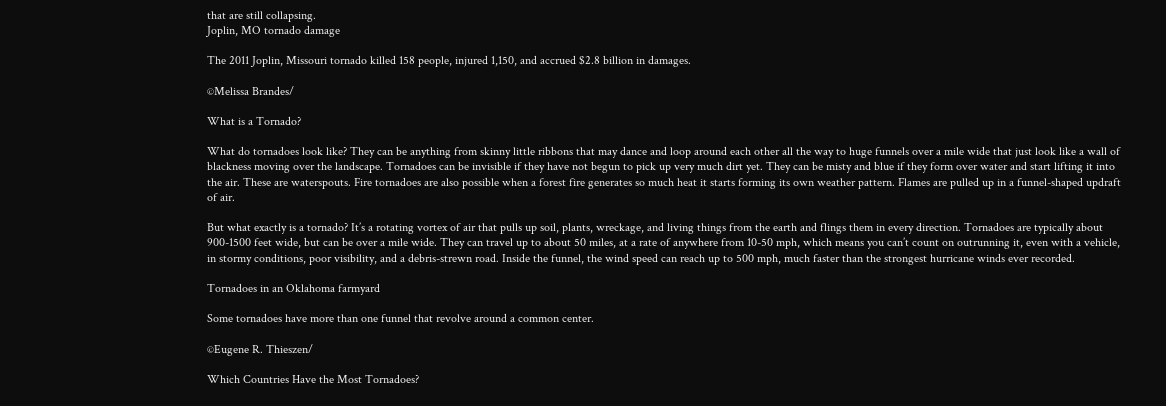that are still collapsing.
Joplin, MO tornado damage

The 2011 Joplin, Missouri tornado killed 158 people, injured 1,150, and accrued $2.8 billion in damages.

©Melissa Brandes/

What is a Tornado?

What do tornadoes look like? They can be anything from skinny little ribbons that may dance and loop around each other all the way to huge funnels over a mile wide that just look like a wall of blackness moving over the landscape. Tornadoes can be invisible if they have not begun to pick up very much dirt yet. They can be misty and blue if they form over water and start lifting it into the air. These are waterspouts. Fire tornadoes are also possible when a forest fire generates so much heat it starts forming its own weather pattern. Flames are pulled up in a funnel-shaped updraft of air.

But what exactly is a tornado? It’s a rotating vortex of air that pulls up soil, plants, wreckage, and living things from the earth and flings them in every direction. Tornadoes are typically about 900-1500 feet wide, but can be over a mile wide. They can travel up to about 50 miles, at a rate of anywhere from 10-50 mph, which means you can’t count on outrunning it, even with a vehicle, in stormy conditions, poor visibility, and a debris-strewn road. Inside the funnel, the wind speed can reach up to 500 mph, much faster than the strongest hurricane winds ever recorded.

Tornadoes in an Oklahoma farmyard

Some tornadoes have more than one funnel that revolve around a common center.

©Eugene R. Thieszen/

Which Countries Have the Most Tornadoes?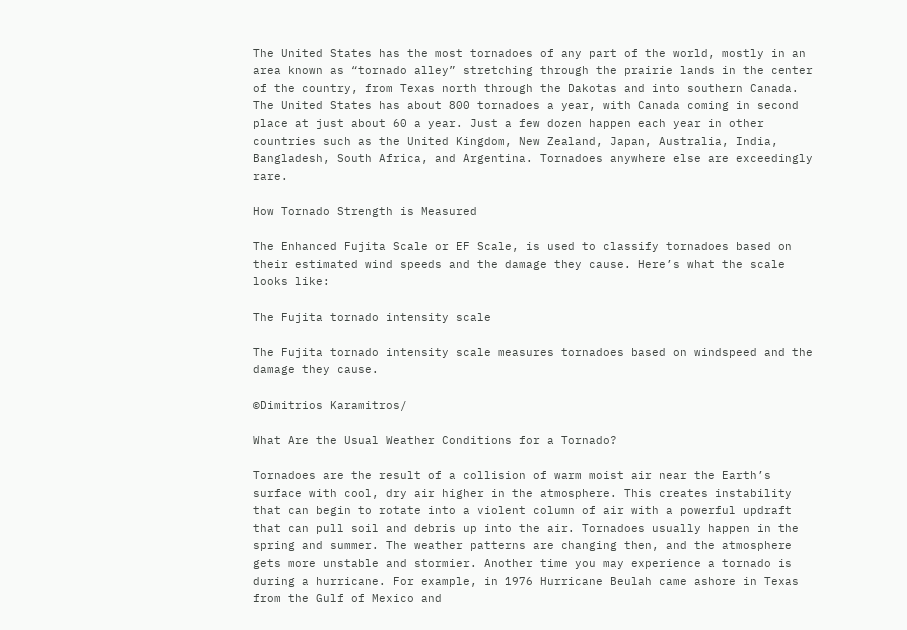The United States has the most tornadoes of any part of the world, mostly in an area known as “tornado alley” stretching through the prairie lands in the center of the country, from Texas north through the Dakotas and into southern Canada. The United States has about 800 tornadoes a year, with Canada coming in second place at just about 60 a year. Just a few dozen happen each year in other countries such as the United Kingdom, New Zealand, Japan, Australia, India, Bangladesh, South Africa, and Argentina. Tornadoes anywhere else are exceedingly rare.

How Tornado Strength is Measured

The Enhanced Fujita Scale or EF Scale, is used to classify tornadoes based on their estimated wind speeds and the damage they cause. Here’s what the scale looks like:

The Fujita tornado intensity scale

The Fujita tornado intensity scale measures tornadoes based on windspeed and the damage they cause.

©Dimitrios Karamitros/

What Are the Usual Weather Conditions for a Tornado?

Tornadoes are the result of a collision of warm moist air near the Earth’s surface with cool, dry air higher in the atmosphere. This creates instability that can begin to rotate into a violent column of air with a powerful updraft that can pull soil and debris up into the air. Tornadoes usually happen in the spring and summer. The weather patterns are changing then, and the atmosphere gets more unstable and stormier. Another time you may experience a tornado is during a hurricane. For example, in 1976 Hurricane Beulah came ashore in Texas from the Gulf of Mexico and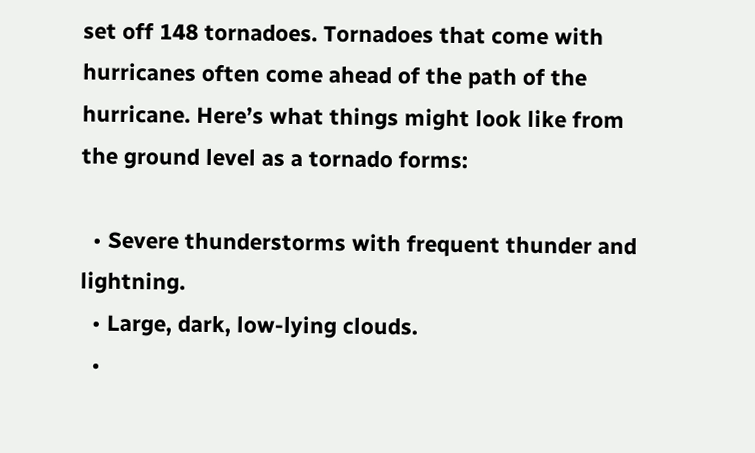set off 148 tornadoes. Tornadoes that come with hurricanes often come ahead of the path of the hurricane. Here’s what things might look like from the ground level as a tornado forms:

  • Severe thunderstorms with frequent thunder and lightning.
  • Large, dark, low-lying clouds.
  •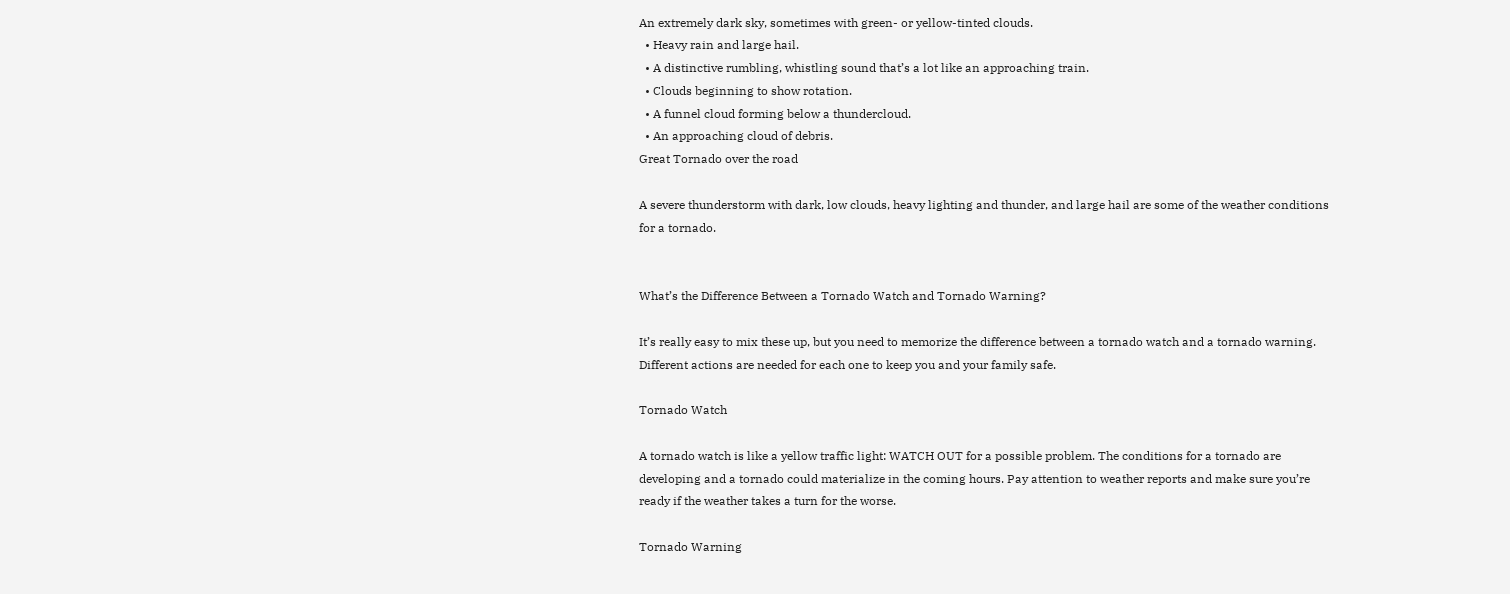An extremely dark sky, sometimes with green- or yellow-tinted clouds.
  • Heavy rain and large hail.
  • A distinctive rumbling, whistling sound that’s a lot like an approaching train.
  • Clouds beginning to show rotation.
  • A funnel cloud forming below a thundercloud.
  • An approaching cloud of debris.
Great Tornado over the road

A severe thunderstorm with dark, low clouds, heavy lighting and thunder, and large hail are some of the weather conditions for a tornado.


What’s the Difference Between a Tornado Watch and Tornado Warning?

It’s really easy to mix these up, but you need to memorize the difference between a tornado watch and a tornado warning. Different actions are needed for each one to keep you and your family safe.

Tornado Watch

A tornado watch is like a yellow traffic light: WATCH OUT for a possible problem. The conditions for a tornado are developing and a tornado could materialize in the coming hours. Pay attention to weather reports and make sure you’re ready if the weather takes a turn for the worse.

Tornado Warning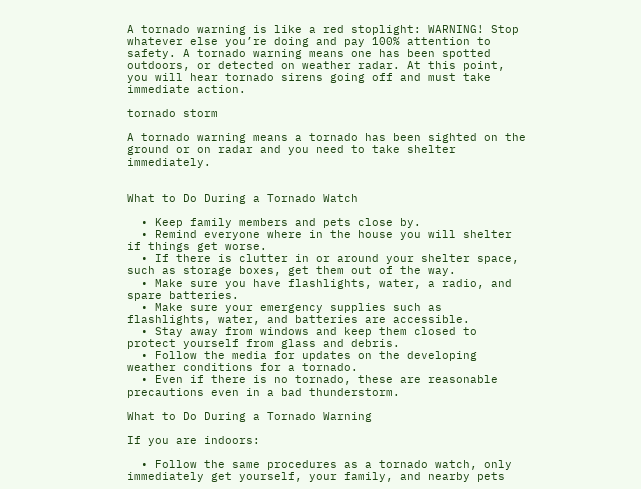A tornado warning is like a red stoplight: WARNING! Stop whatever else you’re doing and pay 100% attention to safety. A tornado warning means one has been spotted outdoors, or detected on weather radar. At this point, you will hear tornado sirens going off and must take immediate action.

tornado storm

A tornado warning means a tornado has been sighted on the ground or on radar and you need to take shelter immediately.


What to Do During a Tornado Watch

  • Keep family members and pets close by.
  • Remind everyone where in the house you will shelter if things get worse.
  • If there is clutter in or around your shelter space, such as storage boxes, get them out of the way.
  • Make sure you have flashlights, water, a radio, and spare batteries.
  • Make sure your emergency supplies such as flashlights, water, and batteries are accessible.
  • Stay away from windows and keep them closed to protect yourself from glass and debris.
  • Follow the media for updates on the developing weather conditions for a tornado.
  • Even if there is no tornado, these are reasonable precautions even in a bad thunderstorm.

What to Do During a Tornado Warning

If you are indoors:

  • Follow the same procedures as a tornado watch, only immediately get yourself, your family, and nearby pets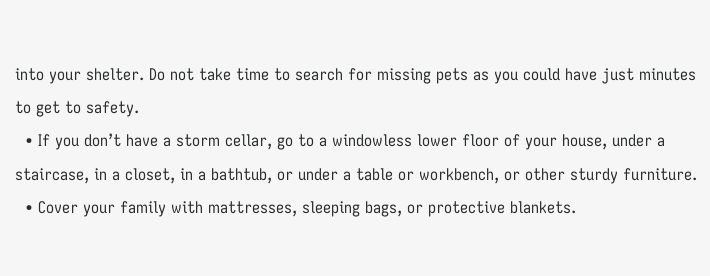into your shelter. Do not take time to search for missing pets as you could have just minutes to get to safety.
  • If you don’t have a storm cellar, go to a windowless lower floor of your house, under a staircase, in a closet, in a bathtub, or under a table or workbench, or other sturdy furniture.
  • Cover your family with mattresses, sleeping bags, or protective blankets.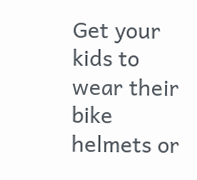Get your kids to wear their bike helmets or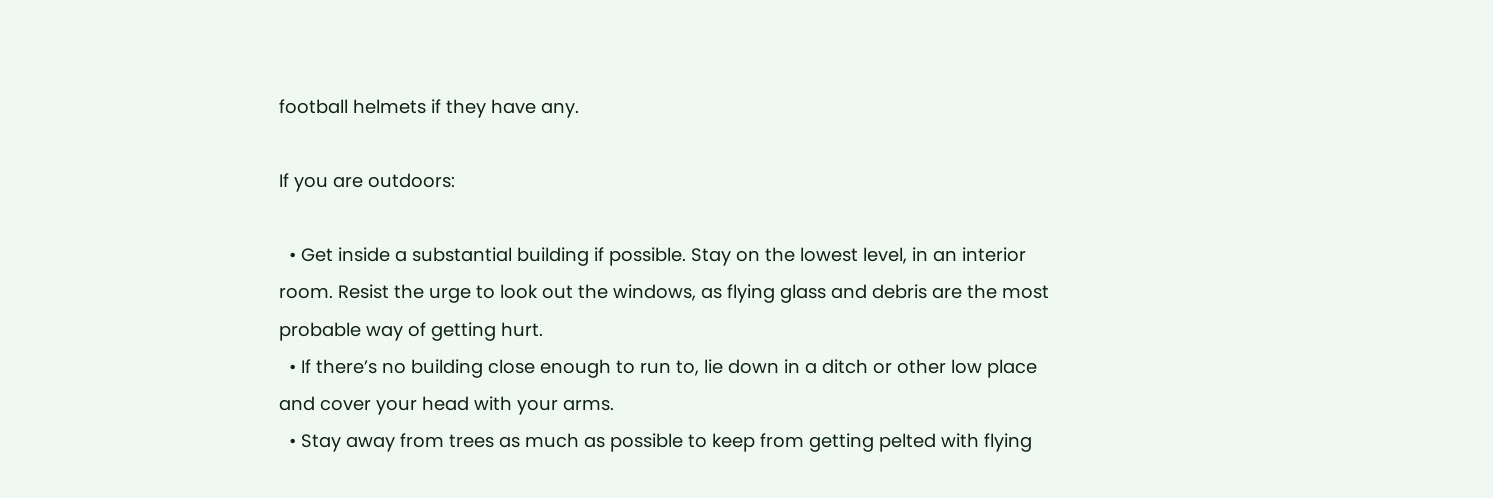football helmets if they have any.

If you are outdoors:

  • Get inside a substantial building if possible. Stay on the lowest level, in an interior room. Resist the urge to look out the windows, as flying glass and debris are the most probable way of getting hurt.
  • If there’s no building close enough to run to, lie down in a ditch or other low place and cover your head with your arms.
  • Stay away from trees as much as possible to keep from getting pelted with flying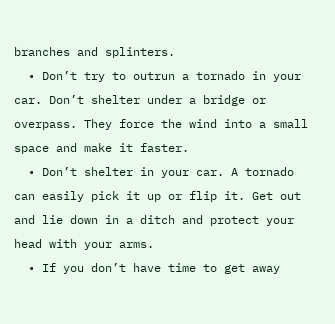branches and splinters.
  • Don’t try to outrun a tornado in your car. Don’t shelter under a bridge or overpass. They force the wind into a small space and make it faster.
  • Don’t shelter in your car. A tornado can easily pick it up or flip it. Get out and lie down in a ditch and protect your head with your arms.
  • If you don’t have time to get away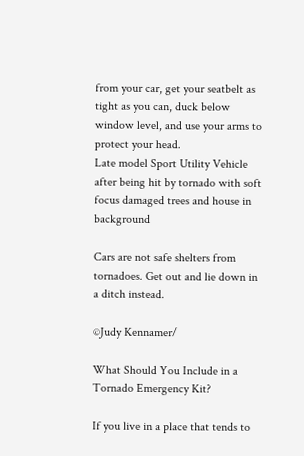from your car, get your seatbelt as tight as you can, duck below window level, and use your arms to protect your head.
Late model Sport Utility Vehicle after being hit by tornado with soft focus damaged trees and house in background

Cars are not safe shelters from tornadoes. Get out and lie down in a ditch instead.

©Judy Kennamer/

What Should You Include in a Tornado Emergency Kit?

If you live in a place that tends to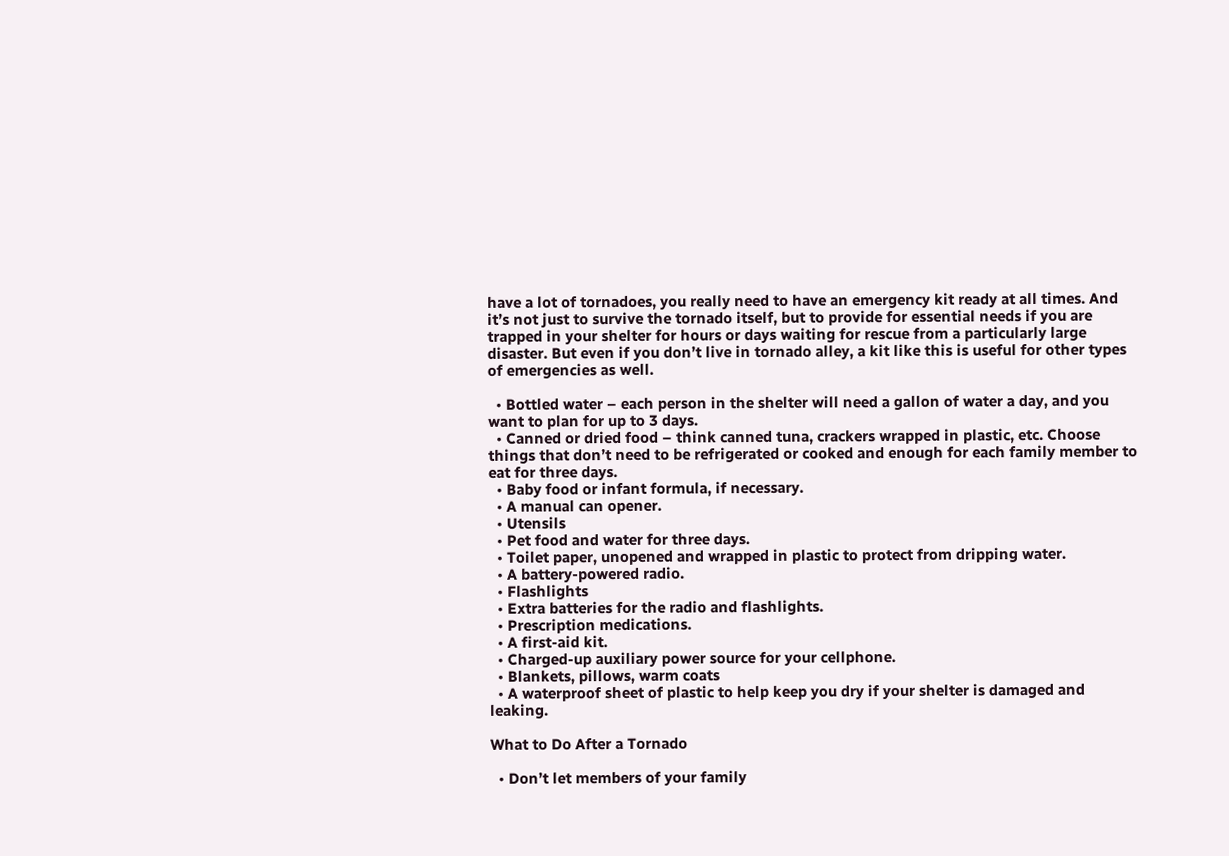have a lot of tornadoes, you really need to have an emergency kit ready at all times. And it’s not just to survive the tornado itself, but to provide for essential needs if you are trapped in your shelter for hours or days waiting for rescue from a particularly large disaster. But even if you don’t live in tornado alley, a kit like this is useful for other types of emergencies as well.

  • Bottled water – each person in the shelter will need a gallon of water a day, and you want to plan for up to 3 days.
  • Canned or dried food – think canned tuna, crackers wrapped in plastic, etc. Choose things that don’t need to be refrigerated or cooked and enough for each family member to eat for three days.
  • Baby food or infant formula, if necessary.
  • A manual can opener.
  • Utensils
  • Pet food and water for three days.
  • Toilet paper, unopened and wrapped in plastic to protect from dripping water.
  • A battery-powered radio.
  • Flashlights
  • Extra batteries for the radio and flashlights.
  • Prescription medications.
  • A first-aid kit.
  • Charged-up auxiliary power source for your cellphone.
  • Blankets, pillows, warm coats
  • A waterproof sheet of plastic to help keep you dry if your shelter is damaged and leaking.

What to Do After a Tornado

  • Don’t let members of your family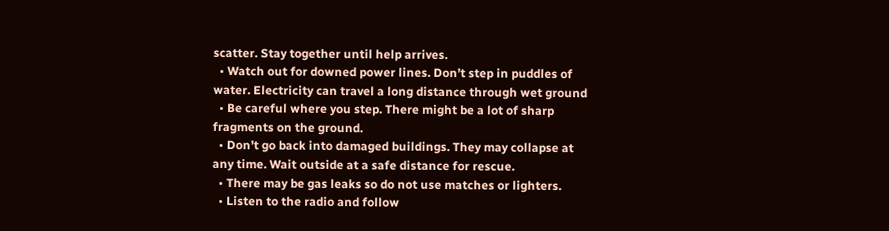scatter. Stay together until help arrives.
  • Watch out for downed power lines. Don’t step in puddles of water. Electricity can travel a long distance through wet ground
  • Be careful where you step. There might be a lot of sharp fragments on the ground.
  • Don’t go back into damaged buildings. They may collapse at any time. Wait outside at a safe distance for rescue.
  • There may be gas leaks so do not use matches or lighters.
  • Listen to the radio and follow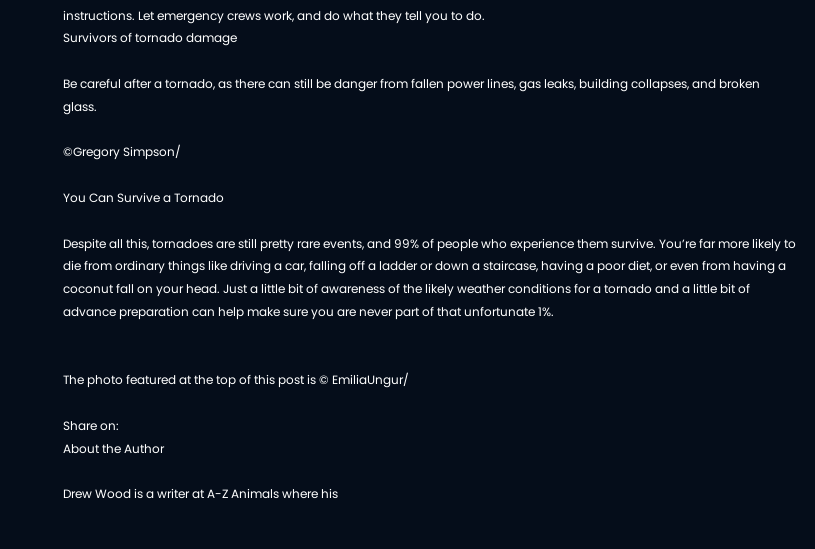instructions. Let emergency crews work, and do what they tell you to do.
Survivors of tornado damage

Be careful after a tornado, as there can still be danger from fallen power lines, gas leaks, building collapses, and broken glass.

©Gregory Simpson/

You Can Survive a Tornado

Despite all this, tornadoes are still pretty rare events, and 99% of people who experience them survive. You’re far more likely to die from ordinary things like driving a car, falling off a ladder or down a staircase, having a poor diet, or even from having a coconut fall on your head. Just a little bit of awareness of the likely weather conditions for a tornado and a little bit of advance preparation can help make sure you are never part of that unfortunate 1%.


The photo featured at the top of this post is © EmiliaUngur/

Share on:
About the Author

Drew Wood is a writer at A-Z Animals where his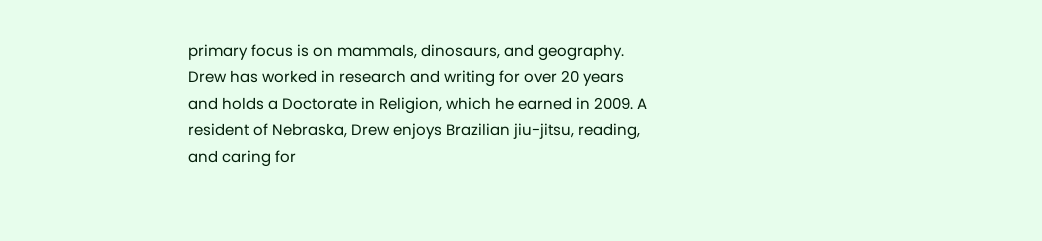primary focus is on mammals, dinosaurs, and geography. Drew has worked in research and writing for over 20 years and holds a Doctorate in Religion, which he earned in 2009. A resident of Nebraska, Drew enjoys Brazilian jiu-jitsu, reading, and caring for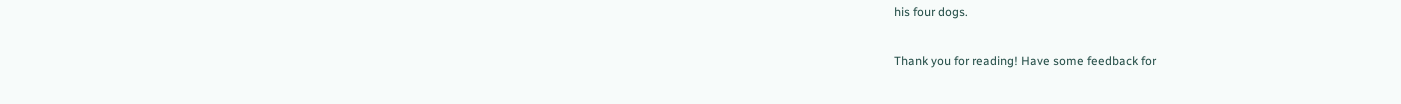his four dogs.

Thank you for reading! Have some feedback for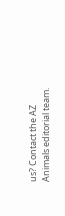us? Contact the AZ Animals editorial team.